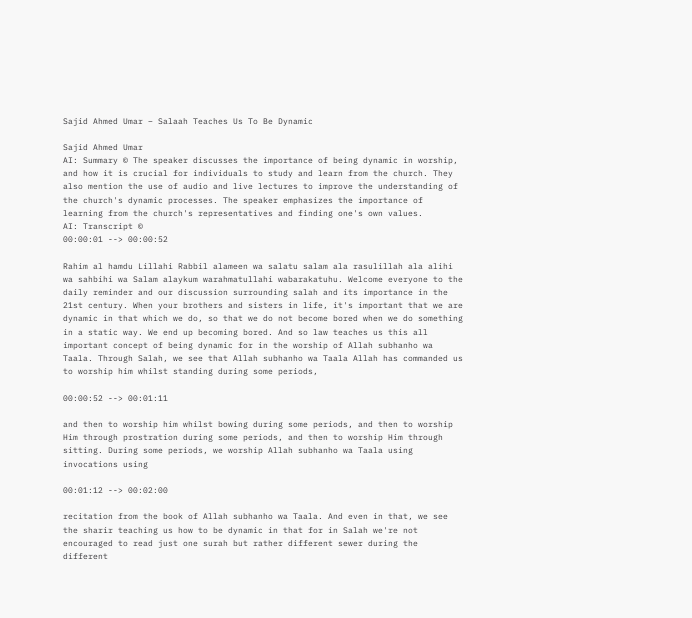Sajid Ahmed Umar – Salaah Teaches Us To Be Dynamic

Sajid Ahmed Umar
AI: Summary © The speaker discusses the importance of being dynamic in worship, and how it is crucial for individuals to study and learn from the church. They also mention the use of audio and live lectures to improve the understanding of the church's dynamic processes. The speaker emphasizes the importance of learning from the church's representatives and finding one's own values.
AI: Transcript ©
00:00:01 --> 00:00:52

Rahim al hamdu Lillahi Rabbil alameen wa salatu salam ala rasulillah ala alihi wa sahbihi wa Salam alaykum warahmatullahi wabarakatuhu. Welcome everyone to the daily reminder and our discussion surrounding salah and its importance in the 21st century. When your brothers and sisters in life, it's important that we are dynamic in that which we do, so that we do not become bored when we do something in a static way. We end up becoming bored. And so law teaches us this all important concept of being dynamic for in the worship of Allah subhanho wa Taala. Through Salah, we see that Allah subhanho wa Taala Allah has commanded us to worship him whilst standing during some periods,

00:00:52 --> 00:01:11

and then to worship him whilst bowing during some periods, and then to worship Him through prostration during some periods, and then to worship Him through sitting. During some periods, we worship Allah subhanho wa Taala using invocations using

00:01:12 --> 00:02:00

recitation from the book of Allah subhanho wa Taala. And even in that, we see the sharir teaching us how to be dynamic in that for in Salah we're not encouraged to read just one surah but rather different sewer during the different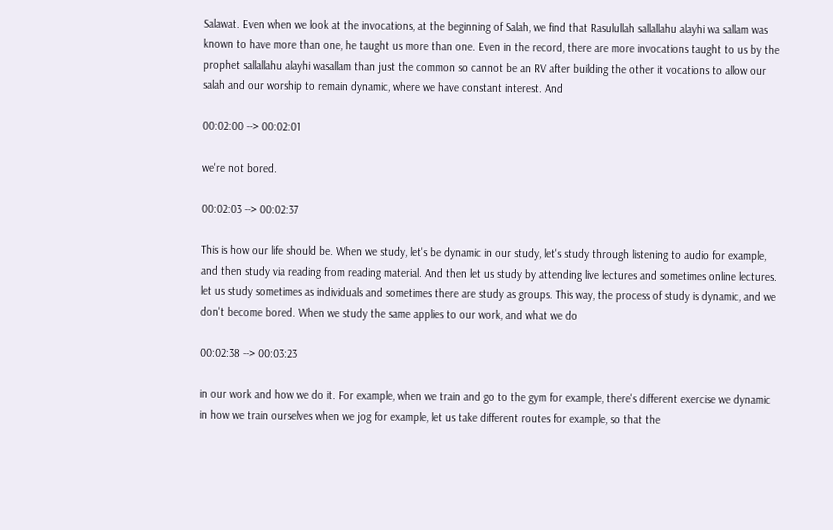Salawat. Even when we look at the invocations, at the beginning of Salah, we find that Rasulullah sallallahu alayhi wa sallam was known to have more than one, he taught us more than one. Even in the record, there are more invocations taught to us by the prophet sallallahu alayhi wasallam than just the common so cannot be an RV after building the other it vocations to allow our salah and our worship to remain dynamic, where we have constant interest. And

00:02:00 --> 00:02:01

we're not bored.

00:02:03 --> 00:02:37

This is how our life should be. When we study, let's be dynamic in our study, let's study through listening to audio for example, and then study via reading from reading material. And then let us study by attending live lectures and sometimes online lectures. let us study sometimes as individuals and sometimes there are study as groups. This way, the process of study is dynamic, and we don't become bored. When we study the same applies to our work, and what we do

00:02:38 --> 00:03:23

in our work and how we do it. For example, when we train and go to the gym for example, there's different exercise we dynamic in how we train ourselves when we jog for example, let us take different routes for example, so that the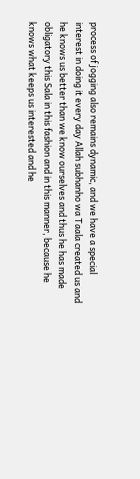process of jogging also remains dynamic, and we have a special interest in doing it every day Allah subhanho wa Taala created us and he knows us better than we know ourselves and thus he has made obligatory this Sala in this fashion and in this manner, because he knows what keeps us interested and he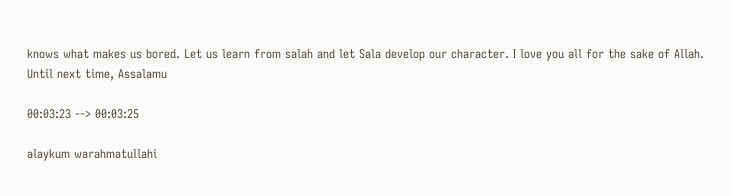knows what makes us bored. Let us learn from salah and let Sala develop our character. I love you all for the sake of Allah. Until next time, Assalamu

00:03:23 --> 00:03:25

alaykum warahmatullahi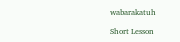wabarakatuh

Short Lesson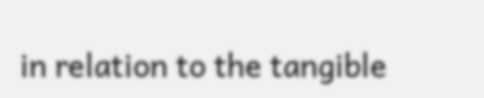in relation to the tangible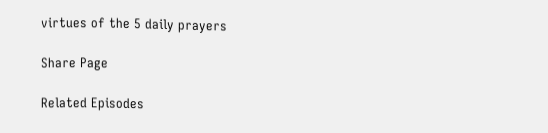virtues of the 5 daily prayers

Share Page

Related Episodes